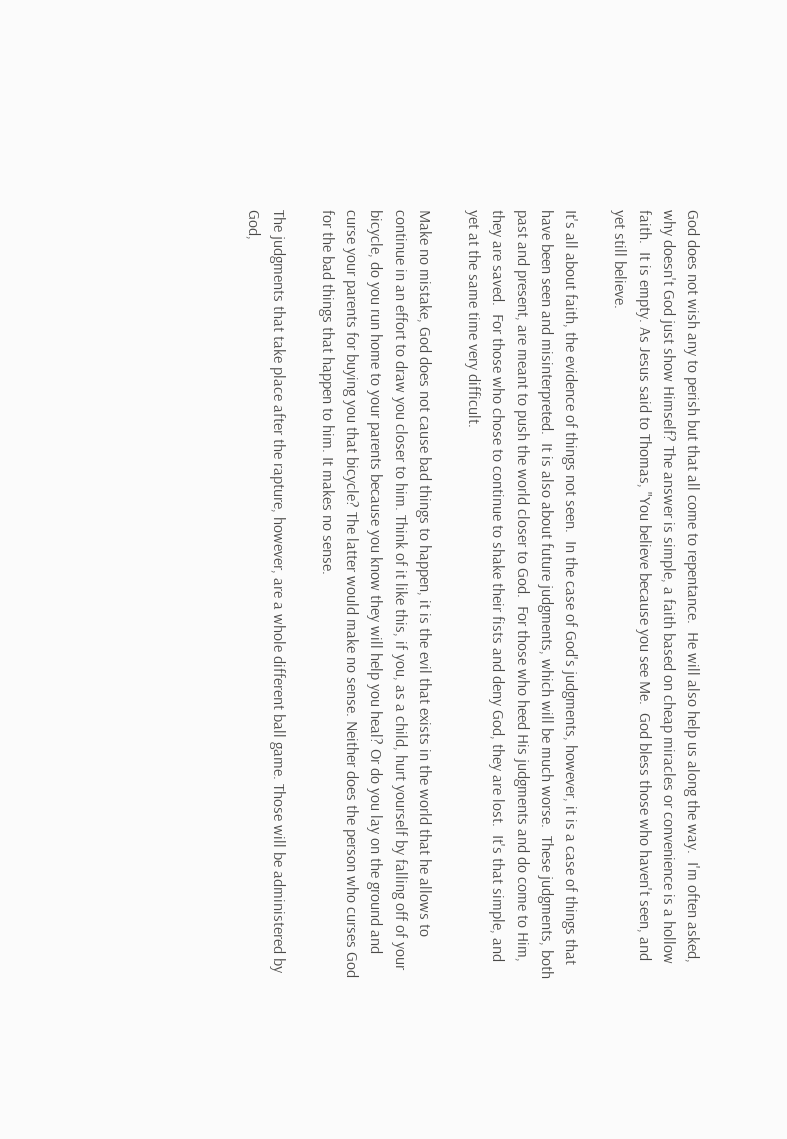God does not wish any to perish but that all come to repentance.  He will also help us along the way.  I'm often asked, why doesn't God just show Himself? The answer is simple, a faith based on cheap miracles or convenience is a hollow faith.  It is empty. As Jesus said to Thomas, "You believe because you see Me.  God bless those who haven't seen, and yet still believe.

It's all about faith, the evidence of things not seen.  In the case of God's judgments, however, it is a case of things that have been seen and misinterpreted.  It is also about future judgments, which will be much worse.  These judgments, both past and present, are meant to push the world closer to God.  For those who heed His judgments and do come to Him, they are saved.  For those who chose to continue to shake their fists and deny God, they are lost.  It's that simple, and yet at the same time very difficult.

Make no mistake, God does not cause bad things to happen, it is the evil that exists in the world that he allows to continue in an effort to draw you closer to him. Think of it like this, if you, as a child, hurt yourself by falling off of your bicycle, do you run home to your parents because you know they will help you heal? Or do you lay on the ground and curse your parents for buying you that bicycle? The latter would make no sense. Neither does the person who curses God for the bad things that happen to him. It makes no sense.

The judgments that take place after the rapture, however, are a whole different ball game. Those will be administered by God,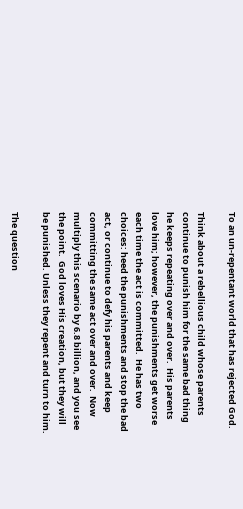To an un-repentant world that has rejected God.

Think about a rebellious child whose parents continue to punish him for the same bad thing he keeps repeating over and over.  His parents love him; however, the punishments get worse each time the act is committed.  He has two choices: heed the punishments and stop the bad act, or continue to defy his parents and keep committing the same act over and over.  Now multiply this scenario by 6.8 billion, and you see the point.  God loves His creation, but they will be punished. Unless they repent and turn to him.

The question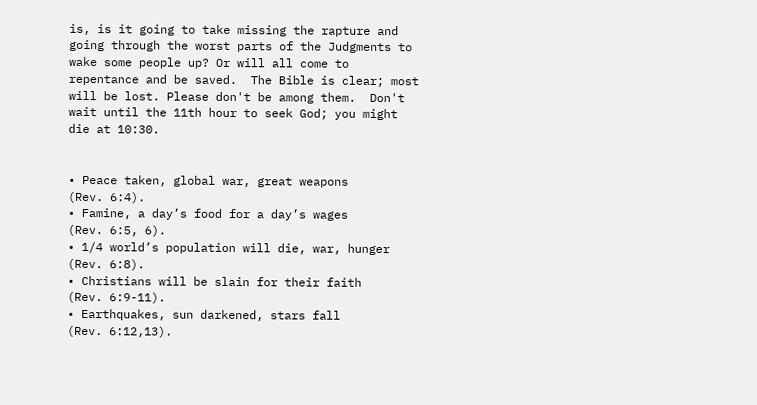is, is it going to take missing the rapture and going through the worst parts of the Judgments to wake some people up? Or will all come to repentance and be saved.  The Bible is clear; most will be lost. Please don't be among them.  Don't wait until the 11th hour to seek God; you might die at 10:30.


• Peace taken, global war, great weapons       (Rev. 6:4).
• Famine, a day’s food for a day’s wages        (Rev. 6:5, 6).
• 1/4 world’s population will die, war, hunger   (Rev. 6:8).
• Christians will be slain for their faith         (Rev. 6:9-11).
• Earthquakes, sun darkened, stars fall        (Rev. 6:12,13).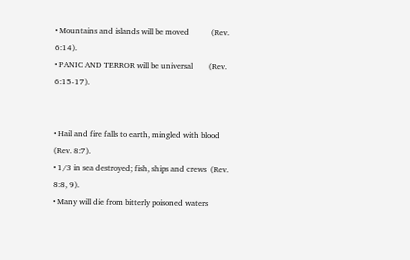• Mountains and islands will be moved           (Rev. 6:14).
• PANIC AND TERROR will be universal        (Rev. 6:15-17).


• Hail and fire falls to earth, mingled with blood (Rev. 8:7).
• 1/3 in sea destroyed; fish, ships and crews  (Rev. 8:8, 9).
• Many will die from bitterly poisoned waters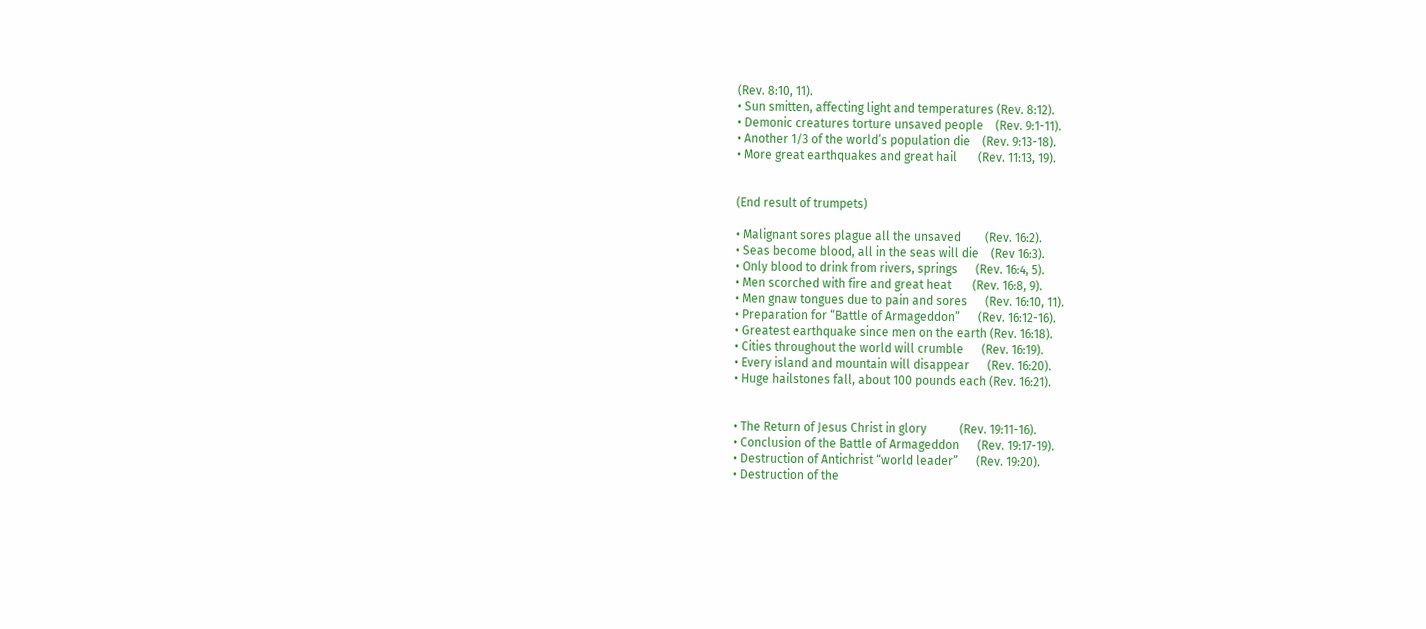(Rev. 8:10, 11).
• Sun smitten, affecting light and temperatures (Rev. 8:12).
• Demonic creatures torture unsaved people    (Rev. 9:1-11).
• Another 1/3 of the world’s population die    (Rev. 9:13-18).
• More great earthquakes and great hail       (Rev. 11:13, 19).


(End result of trumpets)

• Malignant sores plague all the unsaved        (Rev. 16:2).
• Seas become blood, all in the seas will die    (Rev 16:3).
• Only blood to drink from rivers, springs      (Rev. 16:4, 5).
• Men scorched with fire and great heat       (Rev. 16:8, 9).
• Men gnaw tongues due to pain and sores      (Rev. 16:10, 11).
• Preparation for “Battle of Armageddon”      (Rev. 16:12-16).
• Greatest earthquake since men on the earth (Rev. 16:18).
• Cities throughout the world will crumble      (Rev. 16:19).
• Every island and mountain will disappear      (Rev. 16:20).
• Huge hailstones fall, about 100 pounds each (Rev. 16:21).


• The Return of Jesus Christ in glory           (Rev. 19:11-16).
• Conclusion of the Battle of Armageddon      (Rev. 19:17-19).
• Destruction of Antichrist “world leader”      (Rev. 19:20).
• Destruction of the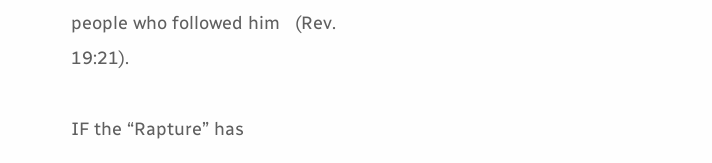people who followed him   (Rev. 19:21).

IF the “Rapture” has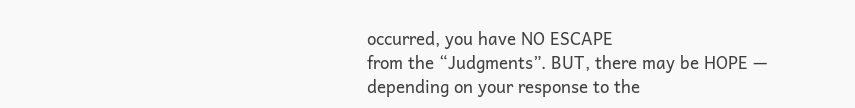occurred, you have NO ESCAPE
from the “Judgments”. BUT, there may be HOPE —
depending on your response to the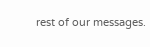rest of our messages.